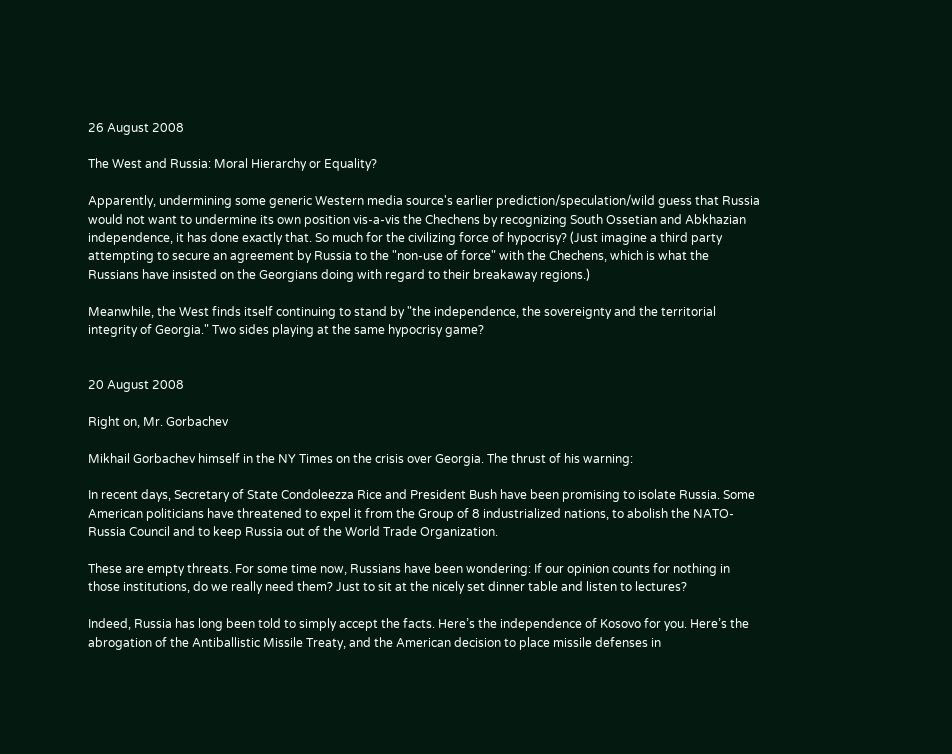26 August 2008

The West and Russia: Moral Hierarchy or Equality?

Apparently, undermining some generic Western media source's earlier prediction/speculation/wild guess that Russia would not want to undermine its own position vis-a-vis the Chechens by recognizing South Ossetian and Abkhazian independence, it has done exactly that. So much for the civilizing force of hypocrisy? (Just imagine a third party attempting to secure an agreement by Russia to the "non-use of force" with the Chechens, which is what the Russians have insisted on the Georgians doing with regard to their breakaway regions.)

Meanwhile, the West finds itself continuing to stand by "the independence, the sovereignty and the territorial integrity of Georgia." Two sides playing at the same hypocrisy game?


20 August 2008

Right on, Mr. Gorbachev

Mikhail Gorbachev himself in the NY Times on the crisis over Georgia. The thrust of his warning:

In recent days, Secretary of State Condoleezza Rice and President Bush have been promising to isolate Russia. Some American politicians have threatened to expel it from the Group of 8 industrialized nations, to abolish the NATO-Russia Council and to keep Russia out of the World Trade Organization.

These are empty threats. For some time now, Russians have been wondering: If our opinion counts for nothing in those institutions, do we really need them? Just to sit at the nicely set dinner table and listen to lectures?

Indeed, Russia has long been told to simply accept the facts. Here’s the independence of Kosovo for you. Here’s the abrogation of the Antiballistic Missile Treaty, and the American decision to place missile defenses in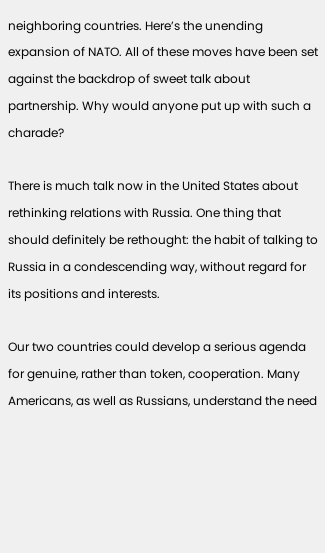neighboring countries. Here’s the unending expansion of NATO. All of these moves have been set against the backdrop of sweet talk about partnership. Why would anyone put up with such a charade?

There is much talk now in the United States about rethinking relations with Russia. One thing that should definitely be rethought: the habit of talking to Russia in a condescending way, without regard for its positions and interests.

Our two countries could develop a serious agenda for genuine, rather than token, cooperation. Many Americans, as well as Russians, understand the need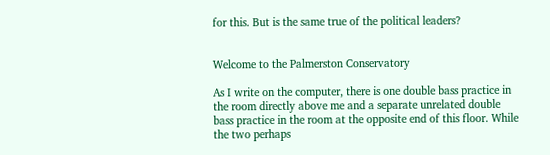for this. But is the same true of the political leaders?


Welcome to the Palmerston Conservatory

As I write on the computer, there is one double bass practice in the room directly above me and a separate unrelated double bass practice in the room at the opposite end of this floor. While the two perhaps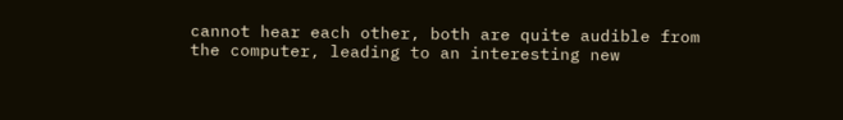cannot hear each other, both are quite audible from the computer, leading to an interesting new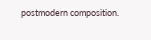postmodern composition.